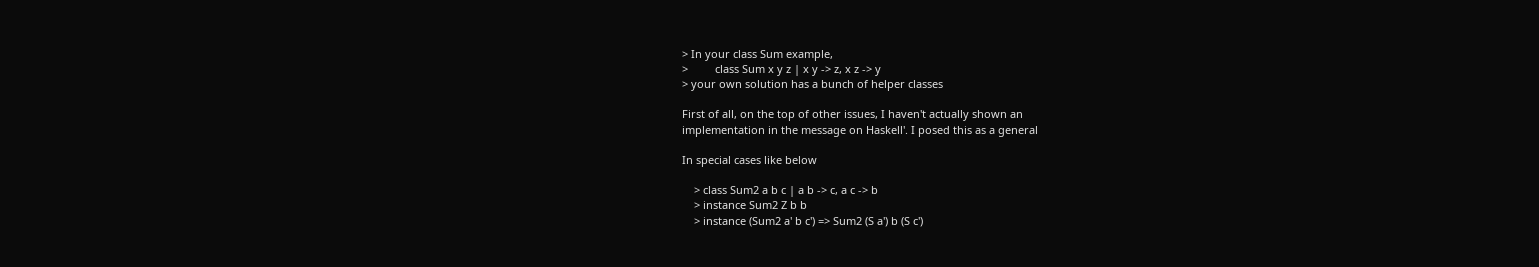> In your class Sum example,
>         class Sum x y z | x y -> z, x z -> y
> your own solution has a bunch of helper classes

First of all, on the top of other issues, I haven't actually shown an
implementation in the message on Haskell'. I posed this as a general

In special cases like below

    > class Sum2 a b c | a b -> c, a c -> b
    > instance Sum2 Z b b
    > instance (Sum2 a' b c') => Sum2 (S a') b (S c')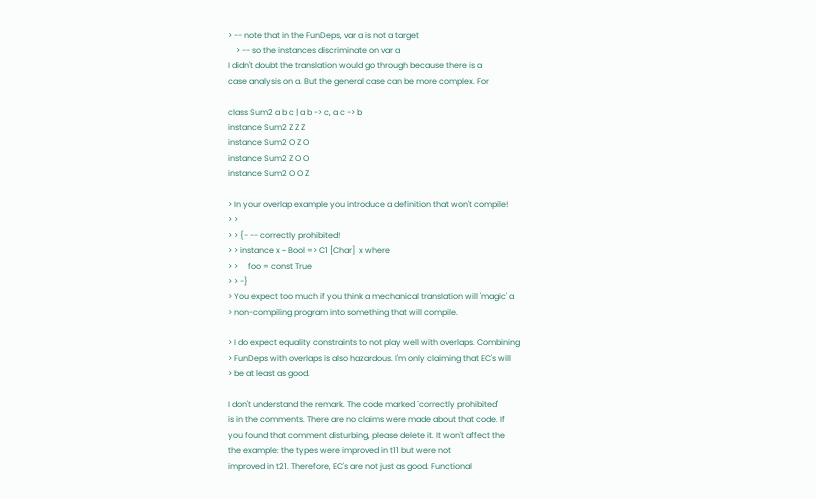> -- note that in the FunDeps, var a is not a target
    > -- so the instances discriminate on var a
I didn't doubt the translation would go through because there is a
case analysis on a. But the general case can be more complex. For

class Sum2 a b c | a b -> c, a c -> b
instance Sum2 Z Z Z
instance Sum2 O Z O
instance Sum2 Z O O
instance Sum2 O O Z

> In your overlap example you introduce a definition that won't compile!
> >
> > {- -- correctly prohibited!
> > instance x ~ Bool => C1 [Char]  x where
> >     foo = const True
> > -}
> You expect too much if you think a mechanical translation will 'magic' a
> non-compiling program into something that will compile.

> I do expect equality constraints to not play well with overlaps. Combining
> FunDeps with overlaps is also hazardous. I'm only claiming that EC's will
> be at least as good.

I don't understand the remark. The code marked `correctly prohibited'
is in the comments. There are no claims were made about that code. If
you found that comment disturbing, please delete it. It won't affect the
the example: the types were improved in t11 but were not
improved in t21. Therefore, EC's are not just as good. Functional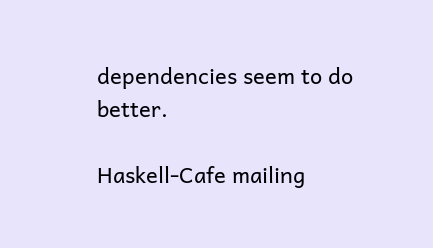dependencies seem to do better.

Haskell-Cafe mailing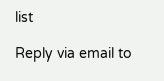list

Reply via email to